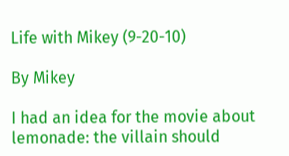Life with Mikey (9-20-10)

By Mikey

I had an idea for the movie about lemonade: the villain should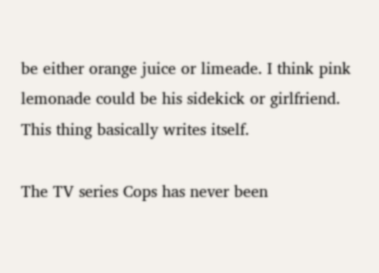be either orange juice or limeade. I think pink lemonade could be his sidekick or girlfriend. This thing basically writes itself.

The TV series Cops has never been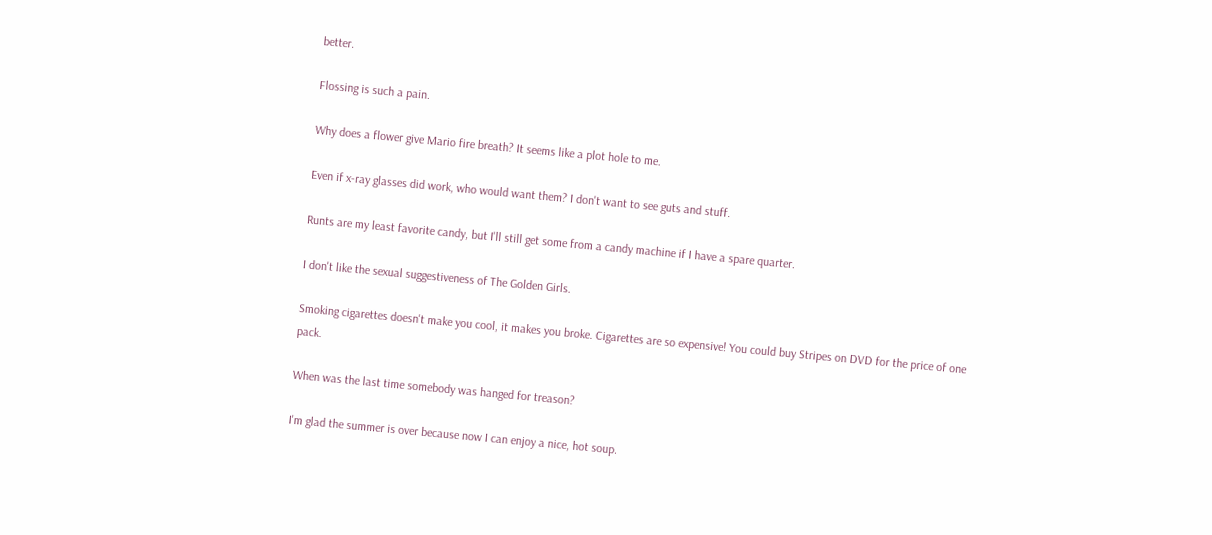better.

Flossing is such a pain.

Why does a flower give Mario fire breath? It seems like a plot hole to me.

Even if x-ray glasses did work, who would want them? I don't want to see guts and stuff.

Runts are my least favorite candy, but I'll still get some from a candy machine if I have a spare quarter.

I don't like the sexual suggestiveness of The Golden Girls.

Smoking cigarettes doesn't make you cool, it makes you broke. Cigarettes are so expensive! You could buy Stripes on DVD for the price of one pack.

When was the last time somebody was hanged for treason?

I'm glad the summer is over because now I can enjoy a nice, hot soup.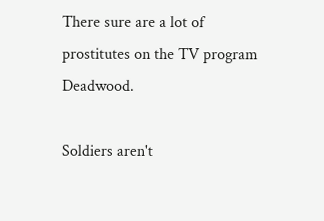There sure are a lot of prostitutes on the TV program Deadwood.

Soldiers aren't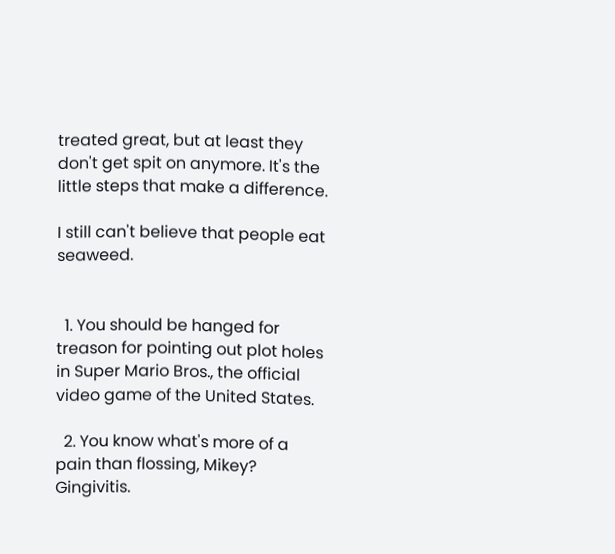treated great, but at least they don't get spit on anymore. It's the little steps that make a difference.

I still can't believe that people eat seaweed.


  1. You should be hanged for treason for pointing out plot holes in Super Mario Bros., the official video game of the United States.

  2. You know what's more of a pain than flossing, Mikey? Gingivitis.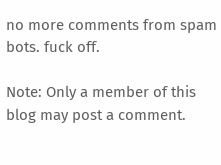no more comments from spam bots. fuck off.

Note: Only a member of this blog may post a comment.